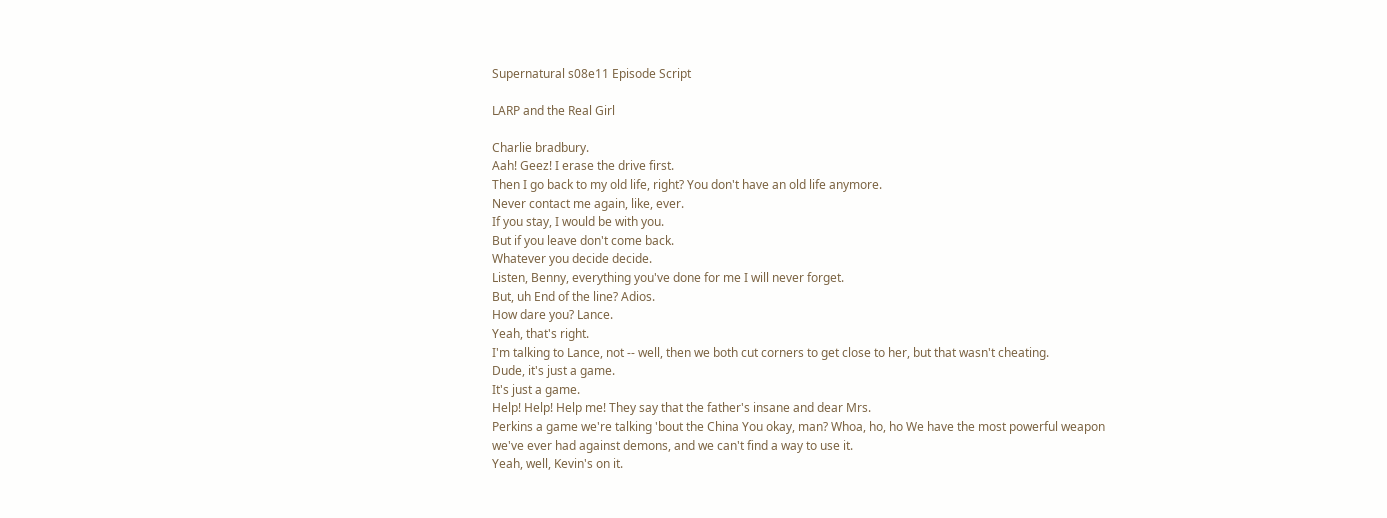Supernatural s08e11 Episode Script

LARP and the Real Girl

Charlie bradbury.
Aah! Geez! I erase the drive first.
Then I go back to my old life, right? You don't have an old life anymore.
Never contact me again, like, ever.
If you stay, I would be with you.
But if you leave don't come back.
Whatever you decide decide.
Listen, Benny, everything you've done for me I will never forget.
But, uh End of the line? Adios.
How dare you? Lance.
Yeah, that's right.
I'm talking to Lance, not -- well, then we both cut corners to get close to her, but that wasn't cheating.
Dude, it's just a game.
It's just a game.
Help! Help! Help me! They say that the father's insane and dear Mrs.
Perkins a game we're talking 'bout the China You okay, man? Whoa, ho, ho We have the most powerful weapon we've ever had against demons, and we can't find a way to use it.
Yeah, well, Kevin's on it.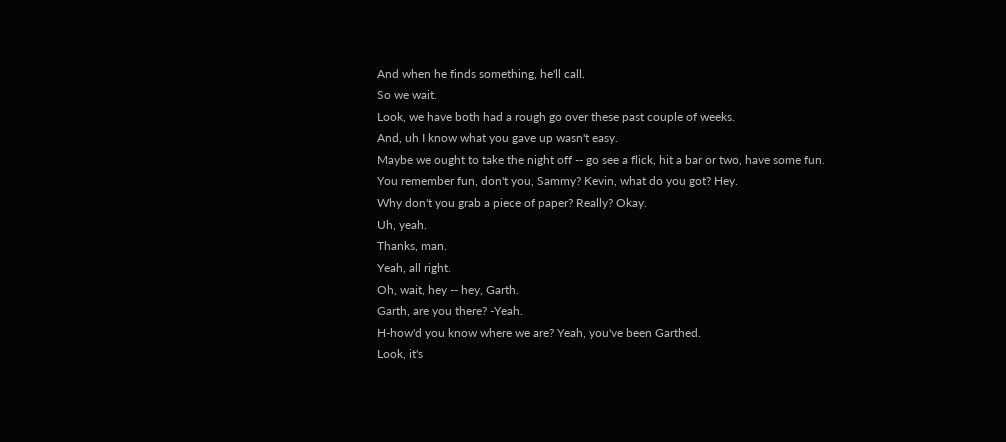And when he finds something, he'll call.
So we wait.
Look, we have both had a rough go over these past couple of weeks.
And, uh I know what you gave up wasn't easy.
Maybe we ought to take the night off -- go see a flick, hit a bar or two, have some fun.
You remember fun, don't you, Sammy? Kevin, what do you got? Hey.
Why don't you grab a piece of paper? Really? Okay.
Uh, yeah.
Thanks, man.
Yeah, all right.
Oh, wait, hey -- hey, Garth.
Garth, are you there? -Yeah.
H-how'd you know where we are? Yeah, you've been Garthed.
Look, it's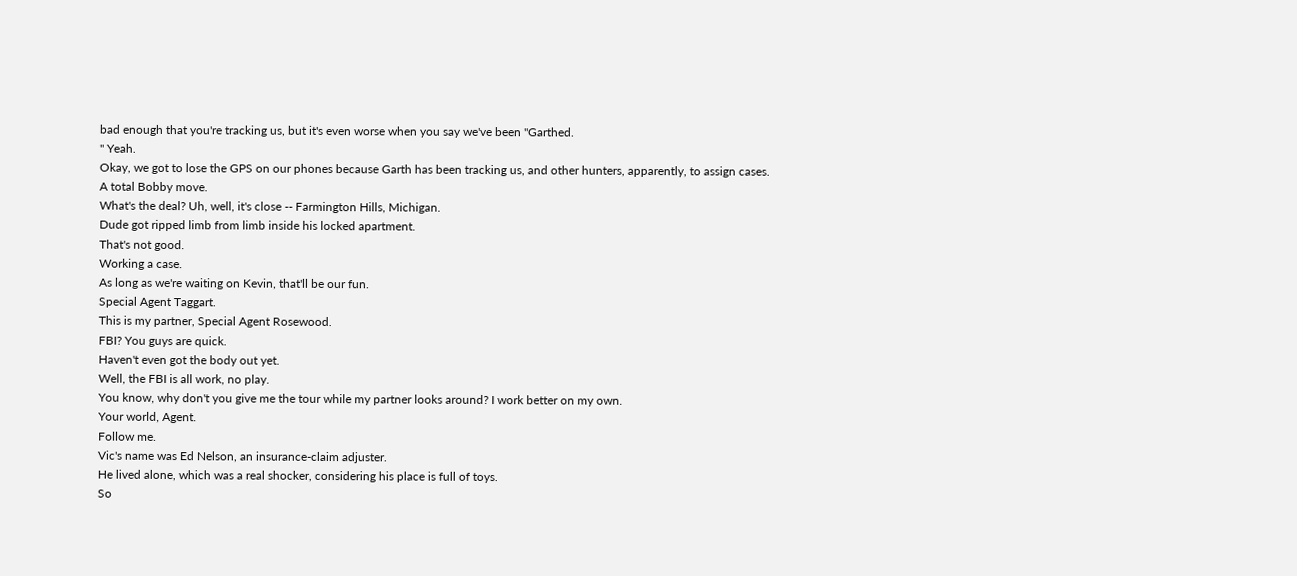bad enough that you're tracking us, but it's even worse when you say we've been "Garthed.
" Yeah.
Okay, we got to lose the GPS on our phones because Garth has been tracking us, and other hunters, apparently, to assign cases.
A total Bobby move.
What's the deal? Uh, well, it's close -- Farmington Hills, Michigan.
Dude got ripped limb from limb inside his locked apartment.
That's not good.
Working a case.
As long as we're waiting on Kevin, that'll be our fun.
Special Agent Taggart.
This is my partner, Special Agent Rosewood.
FBI? You guys are quick.
Haven't even got the body out yet.
Well, the FBI is all work, no play.
You know, why don't you give me the tour while my partner looks around? I work better on my own.
Your world, Agent.
Follow me.
Vic's name was Ed Nelson, an insurance-claim adjuster.
He lived alone, which was a real shocker, considering his place is full of toys.
So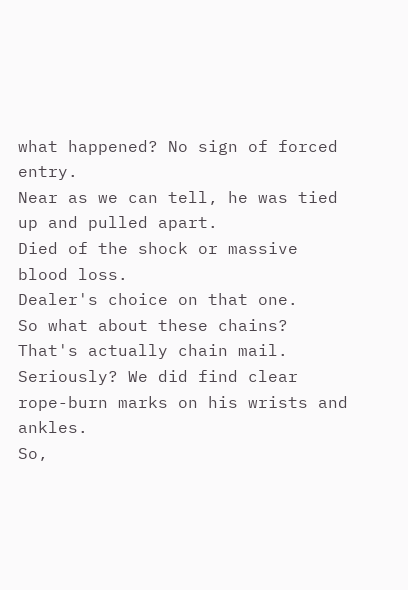what happened? No sign of forced entry.
Near as we can tell, he was tied up and pulled apart.
Died of the shock or massive blood loss.
Dealer's choice on that one.
So what about these chains? That's actually chain mail.
Seriously? We did find clear rope-burn marks on his wrists and ankles.
So,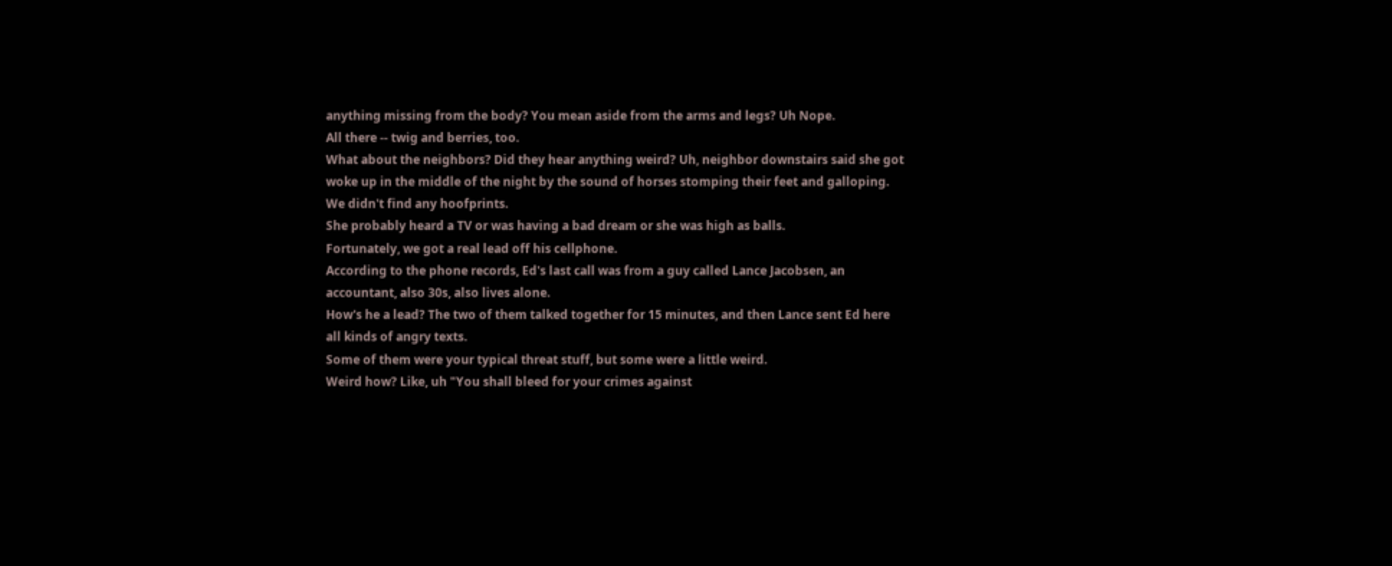anything missing from the body? You mean aside from the arms and legs? Uh Nope.
All there -- twig and berries, too.
What about the neighbors? Did they hear anything weird? Uh, neighbor downstairs said she got woke up in the middle of the night by the sound of horses stomping their feet and galloping.
We didn't find any hoofprints.
She probably heard a TV or was having a bad dream or she was high as balls.
Fortunately, we got a real lead off his cellphone.
According to the phone records, Ed's last call was from a guy called Lance Jacobsen, an accountant, also 30s, also lives alone.
How's he a lead? The two of them talked together for 15 minutes, and then Lance sent Ed here all kinds of angry texts.
Some of them were your typical threat stuff, but some were a little weird.
Weird how? Like, uh "You shall bleed for your crimes against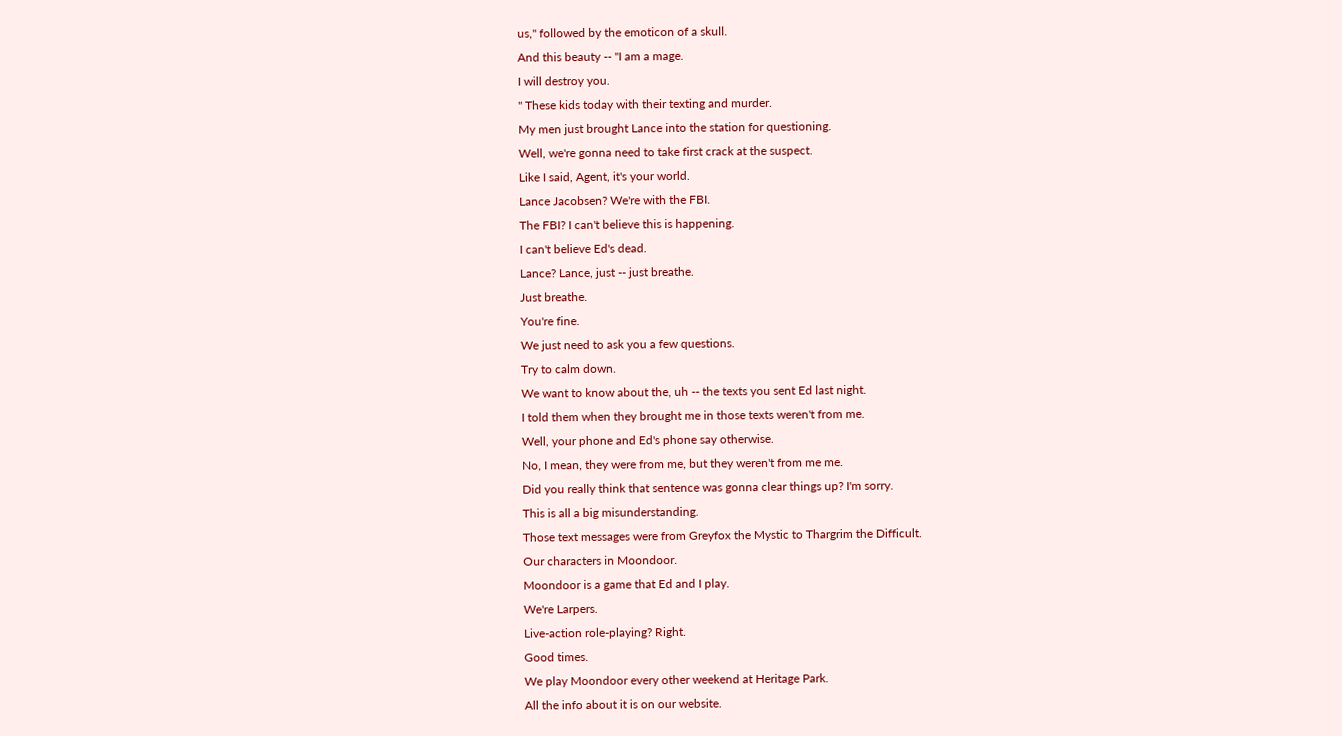us," followed by the emoticon of a skull.
And this beauty -- "I am a mage.
I will destroy you.
" These kids today with their texting and murder.
My men just brought Lance into the station for questioning.
Well, we're gonna need to take first crack at the suspect.
Like I said, Agent, it's your world.
Lance Jacobsen? We're with the FBI.
The FBI? I can't believe this is happening.
I can't believe Ed's dead.
Lance? Lance, just -- just breathe.
Just breathe.
You're fine.
We just need to ask you a few questions.
Try to calm down.
We want to know about the, uh -- the texts you sent Ed last night.
I told them when they brought me in those texts weren't from me.
Well, your phone and Ed's phone say otherwise.
No, I mean, they were from me, but they weren't from me me.
Did you really think that sentence was gonna clear things up? I'm sorry.
This is all a big misunderstanding.
Those text messages were from Greyfox the Mystic to Thargrim the Difficult.
Our characters in Moondoor.
Moondoor is a game that Ed and I play.
We're Larpers.
Live-action role-playing? Right.
Good times.
We play Moondoor every other weekend at Heritage Park.
All the info about it is on our website.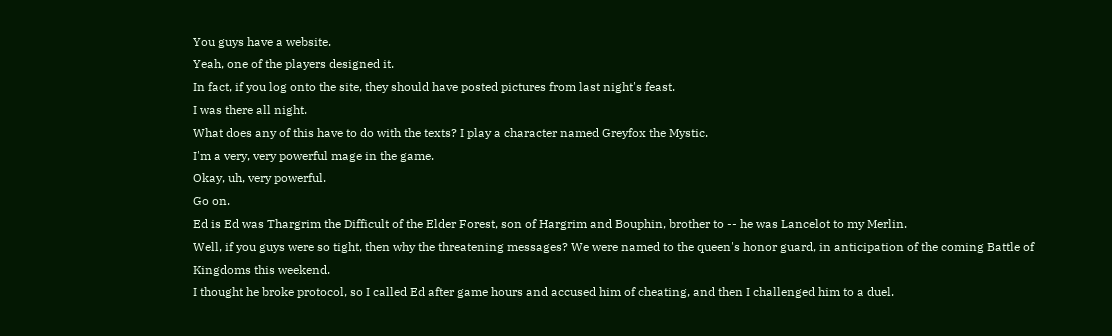You guys have a website.
Yeah, one of the players designed it.
In fact, if you log onto the site, they should have posted pictures from last night's feast.
I was there all night.
What does any of this have to do with the texts? I play a character named Greyfox the Mystic.
I'm a very, very powerful mage in the game.
Okay, uh, very powerful.
Go on.
Ed is Ed was Thargrim the Difficult of the Elder Forest, son of Hargrim and Bouphin, brother to -- he was Lancelot to my Merlin.
Well, if you guys were so tight, then why the threatening messages? We were named to the queen's honor guard, in anticipation of the coming Battle of Kingdoms this weekend.
I thought he broke protocol, so I called Ed after game hours and accused him of cheating, and then I challenged him to a duel.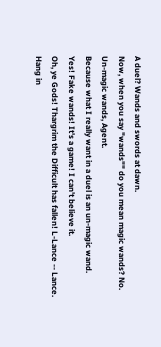A duel? Wands and swords at dawn.
Now, when you say "wands"" do you mean magic wands? No.
Un-magic wands, Agent.
Because what I really want in a duel is an un-magic wand.
Yes! Fake wands! It's a game! I can't believe it.
Oh, ye Gods! Thargrim the Difficult has fallen! L-Lance -- Lance.
Hang in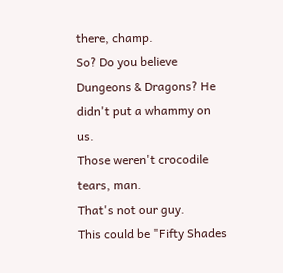there, champ.
So? Do you believe Dungeons & Dragons? He didn't put a whammy on us.
Those weren't crocodile tears, man.
That's not our guy.
This could be "Fifty Shades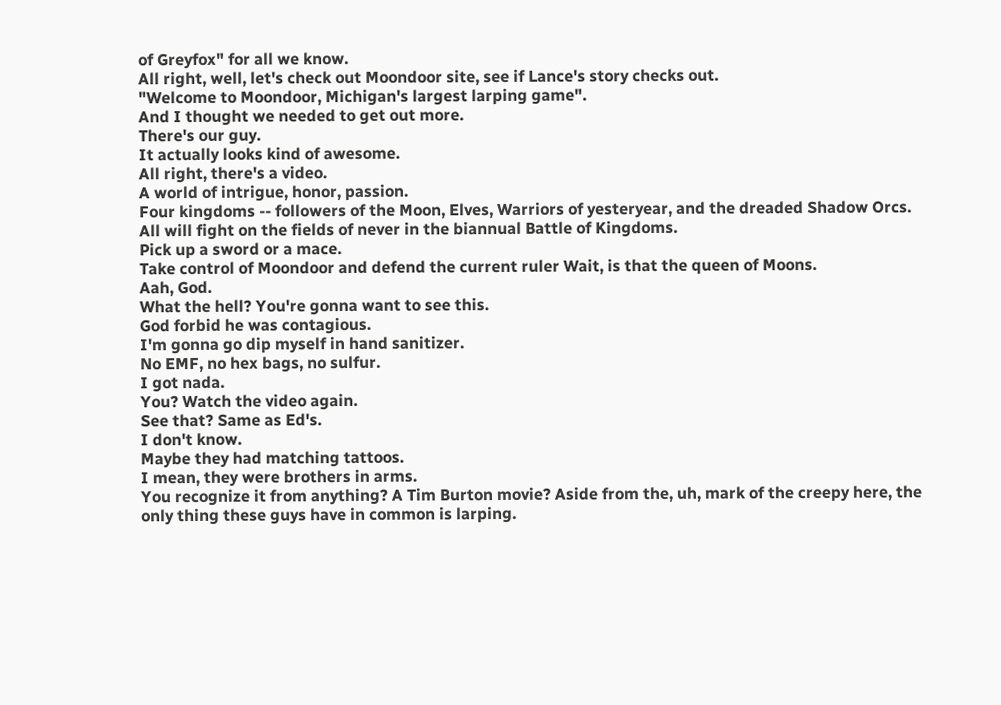of Greyfox" for all we know.
All right, well, let's check out Moondoor site, see if Lance's story checks out.
"Welcome to Moondoor, Michigan's largest larping game".
And I thought we needed to get out more.
There's our guy.
It actually looks kind of awesome.
All right, there's a video.
A world of intrigue, honor, passion.
Four kingdoms -- followers of the Moon, Elves, Warriors of yesteryear, and the dreaded Shadow Orcs.
All will fight on the fields of never in the biannual Battle of Kingdoms.
Pick up a sword or a mace.
Take control of Moondoor and defend the current ruler Wait, is that the queen of Moons.
Aah, God.
What the hell? You're gonna want to see this.
God forbid he was contagious.
I'm gonna go dip myself in hand sanitizer.
No EMF, no hex bags, no sulfur.
I got nada.
You? Watch the video again.
See that? Same as Ed's.
I don't know.
Maybe they had matching tattoos.
I mean, they were brothers in arms.
You recognize it from anything? A Tim Burton movie? Aside from the, uh, mark of the creepy here, the only thing these guys have in common is larping.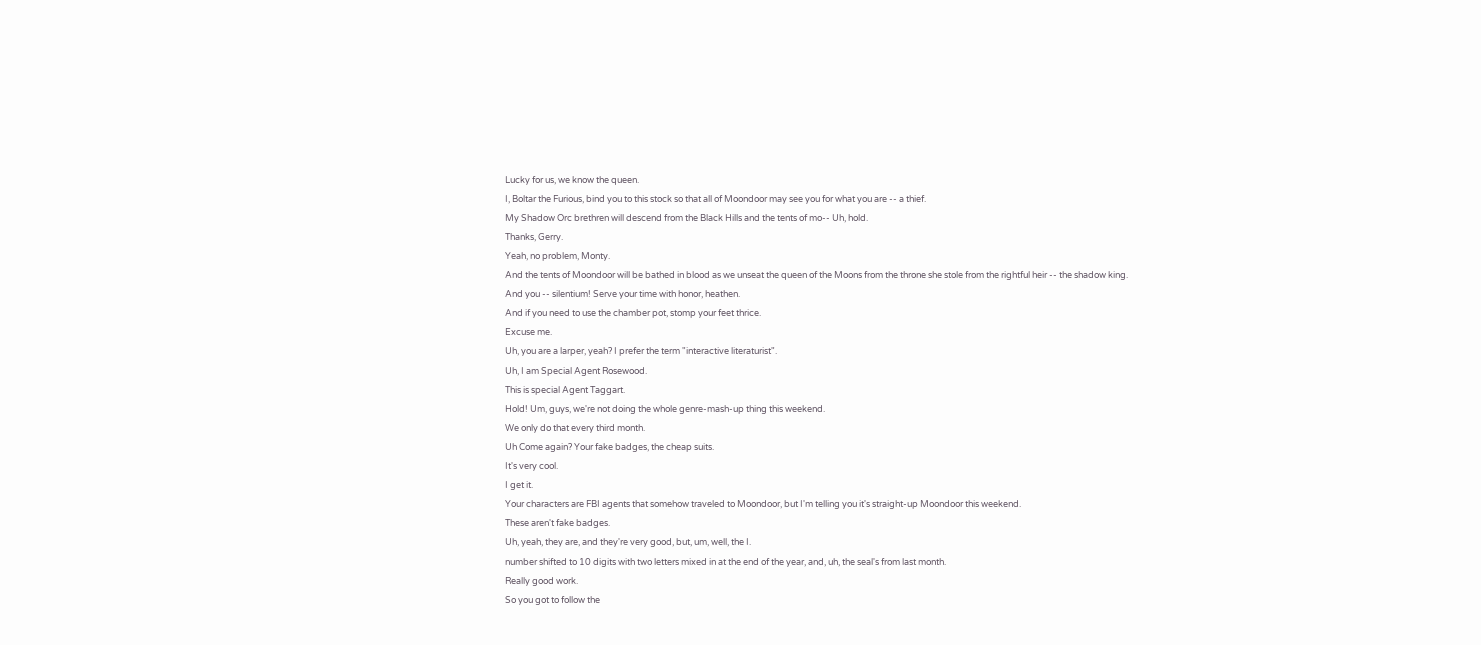Lucky for us, we know the queen.
I, Boltar the Furious, bind you to this stock so that all of Moondoor may see you for what you are -- a thief.
My Shadow Orc brethren will descend from the Black Hills and the tents of mo-- Uh, hold.
Thanks, Gerry.
Yeah, no problem, Monty.
And the tents of Moondoor will be bathed in blood as we unseat the queen of the Moons from the throne she stole from the rightful heir -- the shadow king.
And you -- silentium! Serve your time with honor, heathen.
And if you need to use the chamber pot, stomp your feet thrice.
Excuse me.
Uh, you are a larper, yeah? I prefer the term "interactive literaturist".
Uh, I am Special Agent Rosewood.
This is special Agent Taggart.
Hold! Um, guys, we're not doing the whole genre-mash-up thing this weekend.
We only do that every third month.
Uh Come again? Your fake badges, the cheap suits.
It's very cool.
I get it.
Your characters are FBI agents that somehow traveled to Moondoor, but I'm telling you it's straight-up Moondoor this weekend.
These aren't fake badges.
Uh, yeah, they are, and they're very good, but, um, well, the I.
number shifted to 10 digits with two letters mixed in at the end of the year, and, uh, the seal's from last month.
Really good work.
So you got to follow the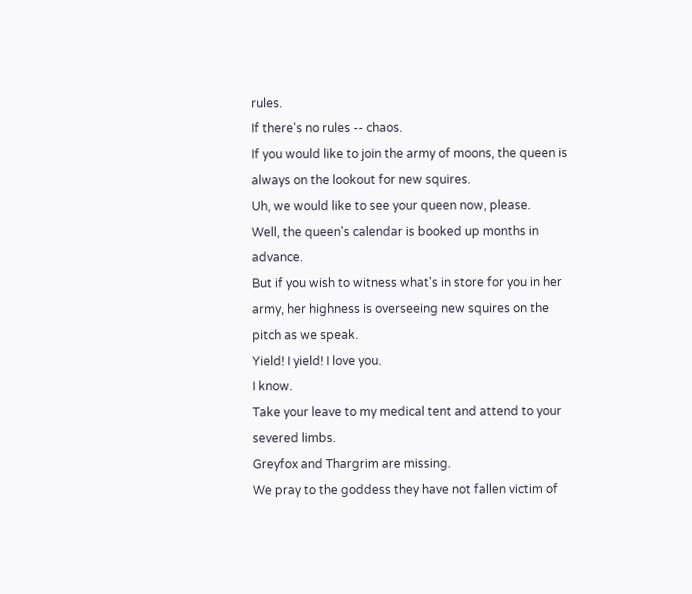rules.
If there's no rules -- chaos.
If you would like to join the army of moons, the queen is always on the lookout for new squires.
Uh, we would like to see your queen now, please.
Well, the queen's calendar is booked up months in advance.
But if you wish to witness what's in store for you in her army, her highness is overseeing new squires on the pitch as we speak.
Yield! I yield! I love you.
I know.
Take your leave to my medical tent and attend to your severed limbs.
Greyfox and Thargrim are missing.
We pray to the goddess they have not fallen victim of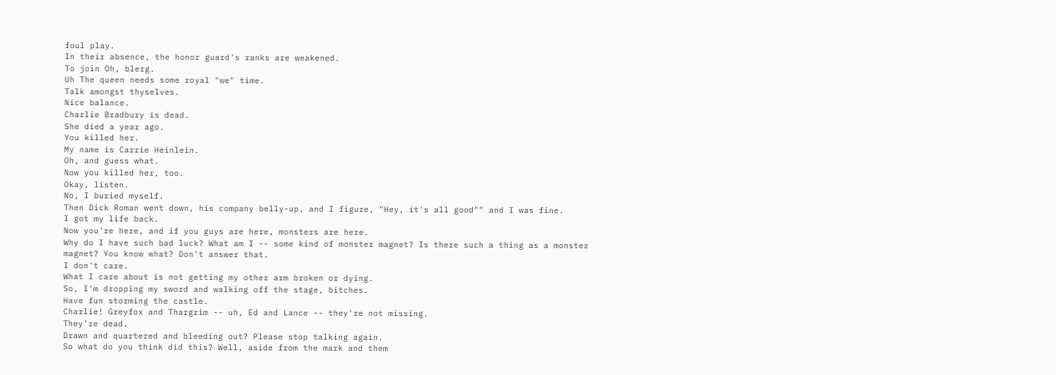foul play.
In their absence, the honor guard's ranks are weakened.
To join Oh, blerg.
Uh The queen needs some royal "we" time.
Talk amongst thyselves.
Nice balance.
Charlie Bradbury is dead.
She died a year ago.
You killed her.
My name is Carrie Heinlein.
Oh, and guess what.
Now you killed her, too.
Okay, listen.
No, I buried myself.
Then Dick Roman went down, his company belly-up, and I figure, "Hey, it's all good"" and I was fine.
I got my life back.
Now you're here, and if you guys are here, monsters are here.
Why do I have such bad luck? What am I -- some kind of monster magnet? Is there such a thing as a monster magnet? You know what? Don't answer that.
I don't care.
What I care about is not getting my other arm broken or dying.
So, I'm dropping my sword and walking off the stage, bitches.
Have fun storming the castle.
Charlie! Greyfox and Thargrim -- uh, Ed and Lance -- they're not missing.
They're dead.
Drawn and quartered and bleeding out? Please stop talking again.
So what do you think did this? Well, aside from the mark and them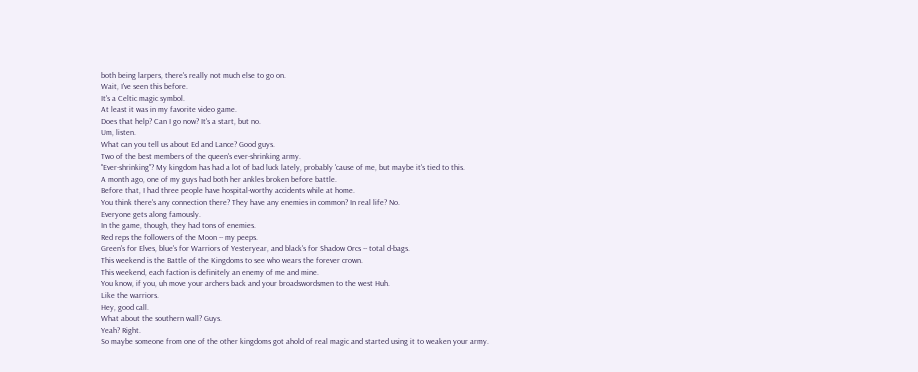both being larpers, there's really not much else to go on.
Wait, I've seen this before.
It's a Celtic magic symbol.
At least it was in my favorite video game.
Does that help? Can I go now? It's a start, but no.
Um, listen.
What can you tell us about Ed and Lance? Good guys.
Two of the best members of the queen's ever-shrinking army.
"Ever-shrinking"? My kingdom has had a lot of bad luck lately, probably 'cause of me, but maybe it's tied to this.
A month ago, one of my guys had both her ankles broken before battle.
Before that, I had three people have hospital-worthy accidents while at home.
You think there's any connection there? They have any enemies in common? In real life? No.
Everyone gets along famously.
In the game, though, they had tons of enemies.
Red reps the followers of the Moon -- my peeps.
Green's for Elves, blue's for Warriors of Yesteryear, and black's for Shadow Orcs -- total d-bags.
This weekend is the Battle of the Kingdoms to see who wears the forever crown.
This weekend, each faction is definitely an enemy of me and mine.
You know, if you, uh move your archers back and your broadswordsmen to the west Huh.
Like the warriors.
Hey, good call.
What about the southern wall? Guys.
Yeah? Right.
So maybe someone from one of the other kingdoms got ahold of real magic and started using it to weaken your army.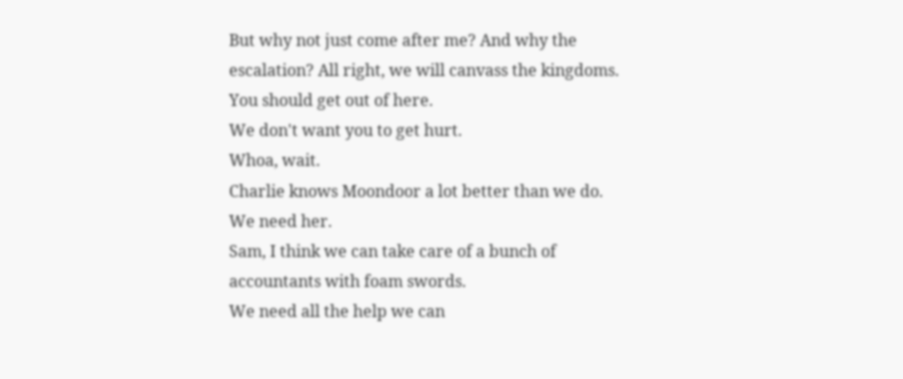But why not just come after me? And why the escalation? All right, we will canvass the kingdoms.
You should get out of here.
We don't want you to get hurt.
Whoa, wait.
Charlie knows Moondoor a lot better than we do.
We need her.
Sam, I think we can take care of a bunch of accountants with foam swords.
We need all the help we can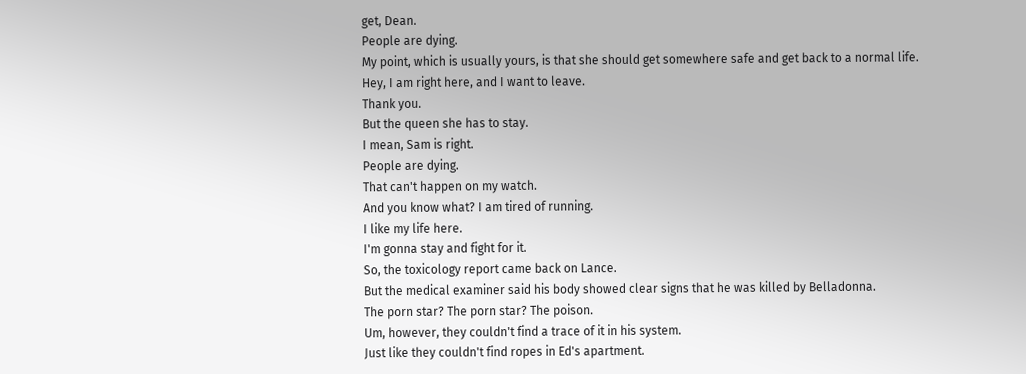get, Dean.
People are dying.
My point, which is usually yours, is that she should get somewhere safe and get back to a normal life.
Hey, I am right here, and I want to leave.
Thank you.
But the queen she has to stay.
I mean, Sam is right.
People are dying.
That can't happen on my watch.
And you know what? I am tired of running.
I like my life here.
I'm gonna stay and fight for it.
So, the toxicology report came back on Lance.
But the medical examiner said his body showed clear signs that he was killed by Belladonna.
The porn star? The porn star? The poison.
Um, however, they couldn't find a trace of it in his system.
Just like they couldn't find ropes in Ed's apartment.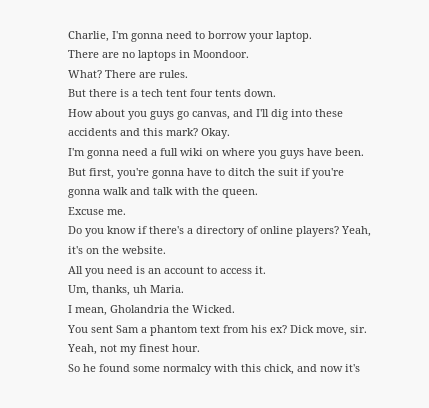Charlie, I'm gonna need to borrow your laptop.
There are no laptops in Moondoor.
What? There are rules.
But there is a tech tent four tents down.
How about you guys go canvas, and I'll dig into these accidents and this mark? Okay.
I'm gonna need a full wiki on where you guys have been.
But first, you're gonna have to ditch the suit if you're gonna walk and talk with the queen.
Excuse me.
Do you know if there's a directory of online players? Yeah, it's on the website.
All you need is an account to access it.
Um, thanks, uh Maria.
I mean, Gholandria the Wicked.
You sent Sam a phantom text from his ex? Dick move, sir.
Yeah, not my finest hour.
So he found some normalcy with this chick, and now it's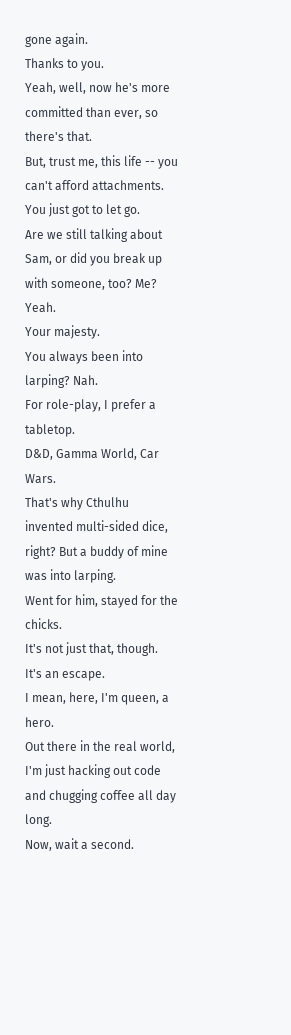gone again.
Thanks to you.
Yeah, well, now he's more committed than ever, so there's that.
But, trust me, this life -- you can't afford attachments.
You just got to let go.
Are we still talking about Sam, or did you break up with someone, too? Me? Yeah.
Your majesty.
You always been into larping? Nah.
For role-play, I prefer a tabletop.
D&D, Gamma World, Car Wars.
That's why Cthulhu invented multi-sided dice, right? But a buddy of mine was into larping.
Went for him, stayed for the chicks.
It's not just that, though.
It's an escape.
I mean, here, I'm queen, a hero.
Out there in the real world, I'm just hacking out code and chugging coffee all day long.
Now, wait a second.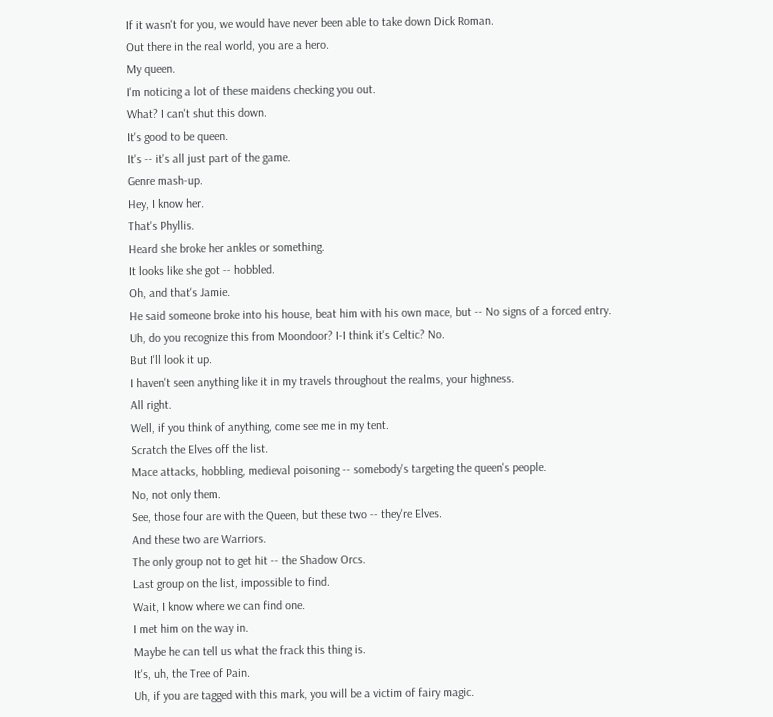If it wasn't for you, we would have never been able to take down Dick Roman.
Out there in the real world, you are a hero.
My queen.
I'm noticing a lot of these maidens checking you out.
What? I can't shut this down.
It's good to be queen.
It's -- it's all just part of the game.
Genre mash-up.
Hey, I know her.
That's Phyllis.
Heard she broke her ankles or something.
It looks like she got -- hobbled.
Oh, and that's Jamie.
He said someone broke into his house, beat him with his own mace, but -- No signs of a forced entry.
Uh, do you recognize this from Moondoor? I-I think it's Celtic? No.
But I'll look it up.
I haven't seen anything like it in my travels throughout the realms, your highness.
All right.
Well, if you think of anything, come see me in my tent.
Scratch the Elves off the list.
Mace attacks, hobbling, medieval poisoning -- somebody's targeting the queen's people.
No, not only them.
See, those four are with the Queen, but these two -- they're Elves.
And these two are Warriors.
The only group not to get hit -- the Shadow Orcs.
Last group on the list, impossible to find.
Wait, I know where we can find one.
I met him on the way in.
Maybe he can tell us what the frack this thing is.
It's, uh, the Tree of Pain.
Uh, if you are tagged with this mark, you will be a victim of fairy magic.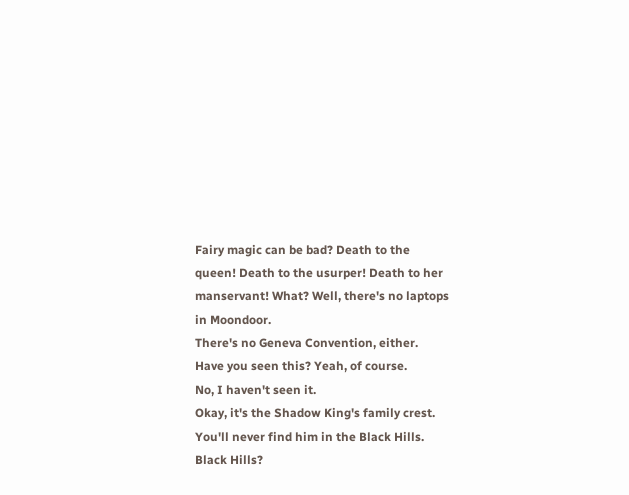Fairy magic can be bad? Death to the queen! Death to the usurper! Death to her manservant! What? Well, there's no laptops in Moondoor.
There's no Geneva Convention, either.
Have you seen this? Yeah, of course.
No, I haven't seen it.
Okay, it's the Shadow King's family crest.
You'll never find him in the Black Hills.
Black Hills?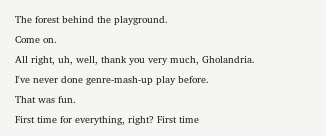The forest behind the playground.
Come on.
All right, uh, well, thank you very much, Gholandria.
I've never done genre-mash-up play before.
That was fun.
First time for everything, right? First time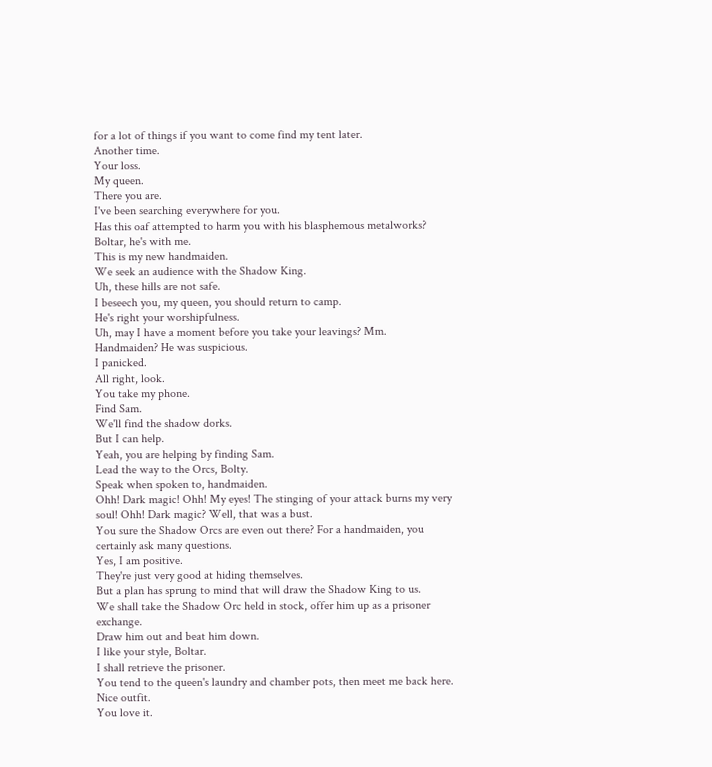for a lot of things if you want to come find my tent later.
Another time.
Your loss.
My queen.
There you are.
I've been searching everywhere for you.
Has this oaf attempted to harm you with his blasphemous metalworks? Boltar, he's with me.
This is my new handmaiden.
We seek an audience with the Shadow King.
Uh, these hills are not safe.
I beseech you, my queen, you should return to camp.
He's right your worshipfulness.
Uh, may I have a moment before you take your leavings? Mm.
Handmaiden? He was suspicious.
I panicked.
All right, look.
You take my phone.
Find Sam.
We'll find the shadow dorks.
But I can help.
Yeah, you are helping by finding Sam.
Lead the way to the Orcs, Bolty.
Speak when spoken to, handmaiden.
Ohh! Dark magic! Ohh! My eyes! The stinging of your attack burns my very soul! Ohh! Dark magic? Well, that was a bust.
You sure the Shadow Orcs are even out there? For a handmaiden, you certainly ask many questions.
Yes, I am positive.
They're just very good at hiding themselves.
But a plan has sprung to mind that will draw the Shadow King to us.
We shall take the Shadow Orc held in stock, offer him up as a prisoner exchange.
Draw him out and beat him down.
I like your style, Boltar.
I shall retrieve the prisoner.
You tend to the queen's laundry and chamber pots, then meet me back here.
Nice outfit.
You love it.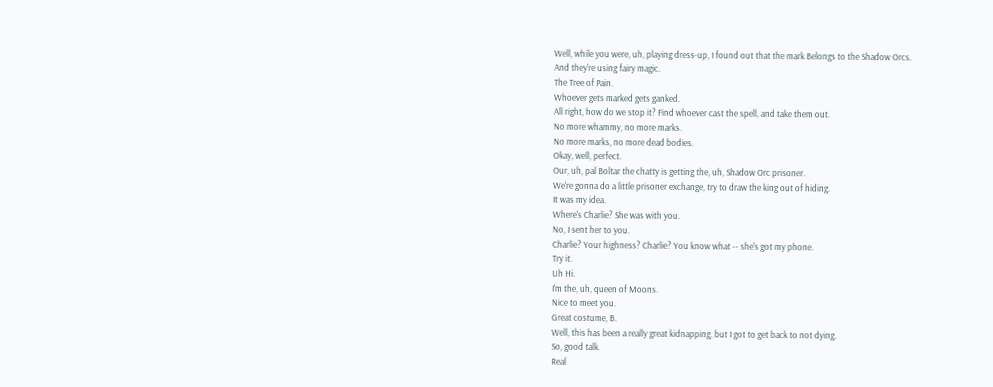Well, while you were, uh, playing dress-up, I found out that the mark Belongs to the Shadow Orcs.
And they're using fairy magic.
The Tree of Pain.
Whoever gets marked gets ganked.
All right, how do we stop it? Find whoever cast the spell, and take them out.
No more whammy, no more marks.
No more marks, no more dead bodies.
Okay, well, perfect.
Our, uh, pal Boltar the chatty is getting the, uh, Shadow Orc prisoner.
We're gonna do a little prisoner exchange, try to draw the king out of hiding.
It was my idea.
Where's Charlie? She was with you.
No, I sent her to you.
Charlie? Your highness? Charlie? You know what -- she's got my phone.
Try it.
Uh Hi.
I'm the, uh, queen of Moons.
Nice to meet you.
Great costume, B.
Well, this has been a really great kidnapping, but I got to get back to not dying.
So, good talk.
Real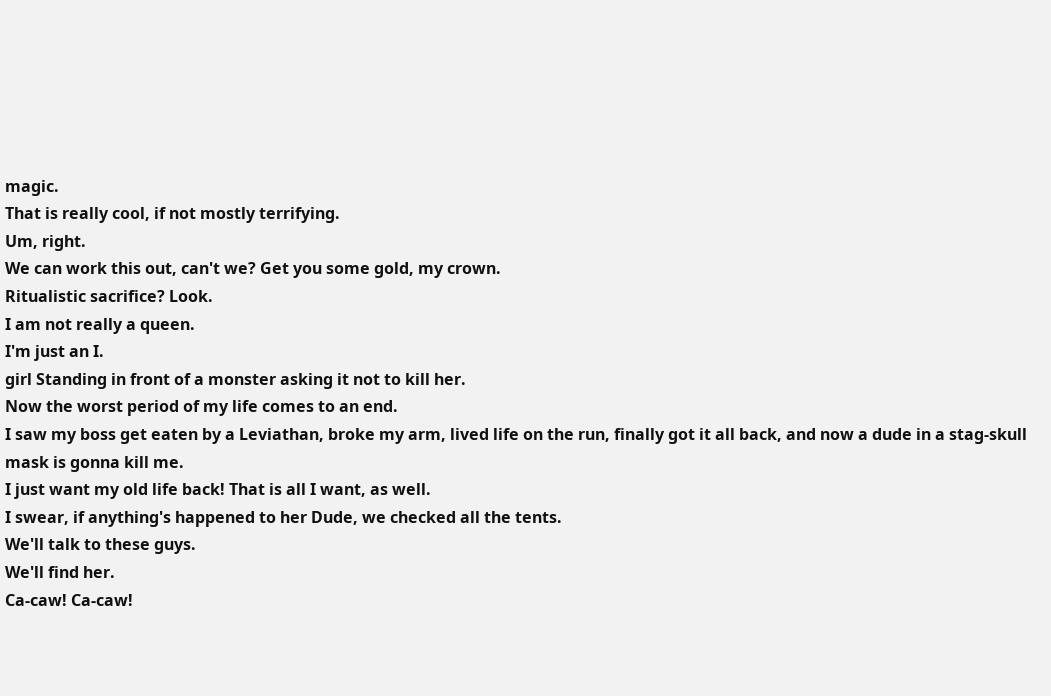magic.
That is really cool, if not mostly terrifying.
Um, right.
We can work this out, can't we? Get you some gold, my crown.
Ritualistic sacrifice? Look.
I am not really a queen.
I'm just an I.
girl Standing in front of a monster asking it not to kill her.
Now the worst period of my life comes to an end.
I saw my boss get eaten by a Leviathan, broke my arm, lived life on the run, finally got it all back, and now a dude in a stag-skull mask is gonna kill me.
I just want my old life back! That is all I want, as well.
I swear, if anything's happened to her Dude, we checked all the tents.
We'll talk to these guys.
We'll find her.
Ca-caw! Ca-caw!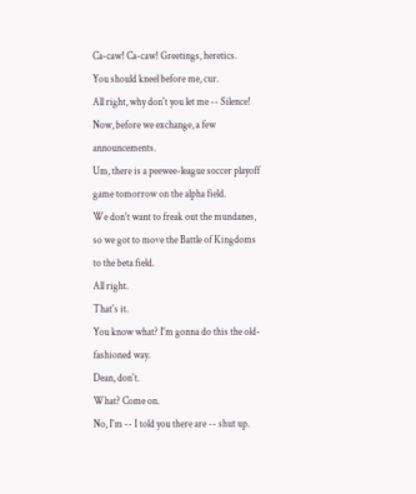Ca-caw! Ca-caw! Greetings, heretics.
You should kneel before me, cur.
All right, why don't you let me -- Silence! Now, before we exchange, a few announcements.
Um, there is a peewee-league soccer playoff game tomorrow on the alpha field.
We don't want to freak out the mundanes, so we got to move the Battle of Kingdoms to the beta field.
All right.
That's it.
You know what? I'm gonna do this the old-fashioned way.
Dean, don't.
What? Come on.
No, I'm -- I told you there are -- shut up.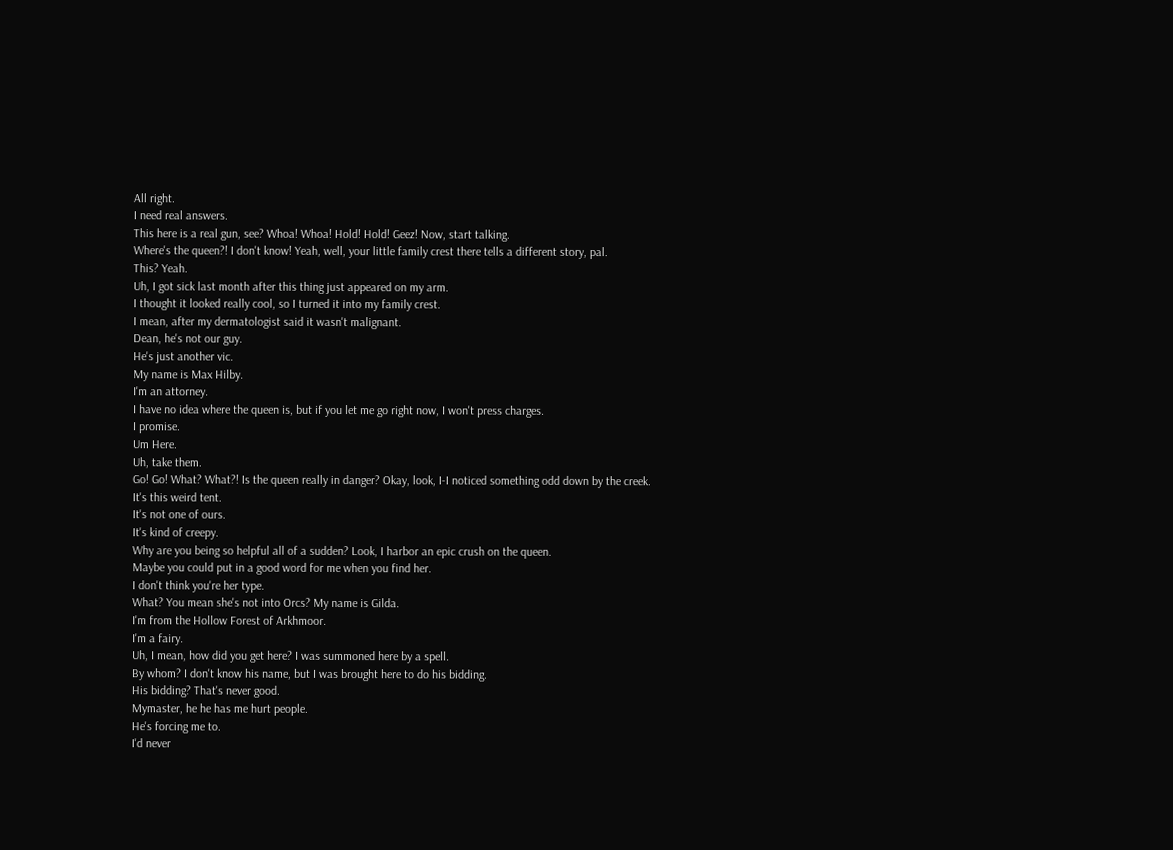All right.
I need real answers.
This here is a real gun, see? Whoa! Whoa! Hold! Hold! Geez! Now, start talking.
Where's the queen?! I don't know! Yeah, well, your little family crest there tells a different story, pal.
This? Yeah.
Uh, I got sick last month after this thing just appeared on my arm.
I thought it looked really cool, so I turned it into my family crest.
I mean, after my dermatologist said it wasn't malignant.
Dean, he's not our guy.
He's just another vic.
My name is Max Hilby.
I'm an attorney.
I have no idea where the queen is, but if you let me go right now, I won't press charges.
I promise.
Um Here.
Uh, take them.
Go! Go! What? What?! Is the queen really in danger? Okay, look, I-I noticed something odd down by the creek.
It's this weird tent.
It's not one of ours.
It's kind of creepy.
Why are you being so helpful all of a sudden? Look, I harbor an epic crush on the queen.
Maybe you could put in a good word for me when you find her.
I don't think you're her type.
What? You mean she's not into Orcs? My name is Gilda.
I'm from the Hollow Forest of Arkhmoor.
I'm a fairy.
Uh, I mean, how did you get here? I was summoned here by a spell.
By whom? I don't know his name, but I was brought here to do his bidding.
His bidding? That's never good.
Mymaster, he he has me hurt people.
He's forcing me to.
I'd never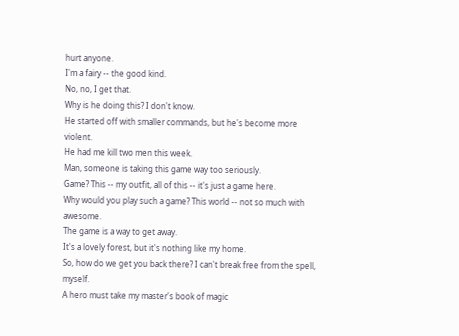hurt anyone.
I'm a fairy -- the good kind.
No, no, I get that.
Why is he doing this? I don't know.
He started off with smaller commands, but he's become more violent.
He had me kill two men this week.
Man, someone is taking this game way too seriously.
Game? This -- my outfit, all of this -- it's just a game here.
Why would you play such a game? This world -- not so much with awesome.
The game is a way to get away.
It's a lovely forest, but it's nothing like my home.
So, how do we get you back there? I can't break free from the spell, myself.
A hero must take my master's book of magic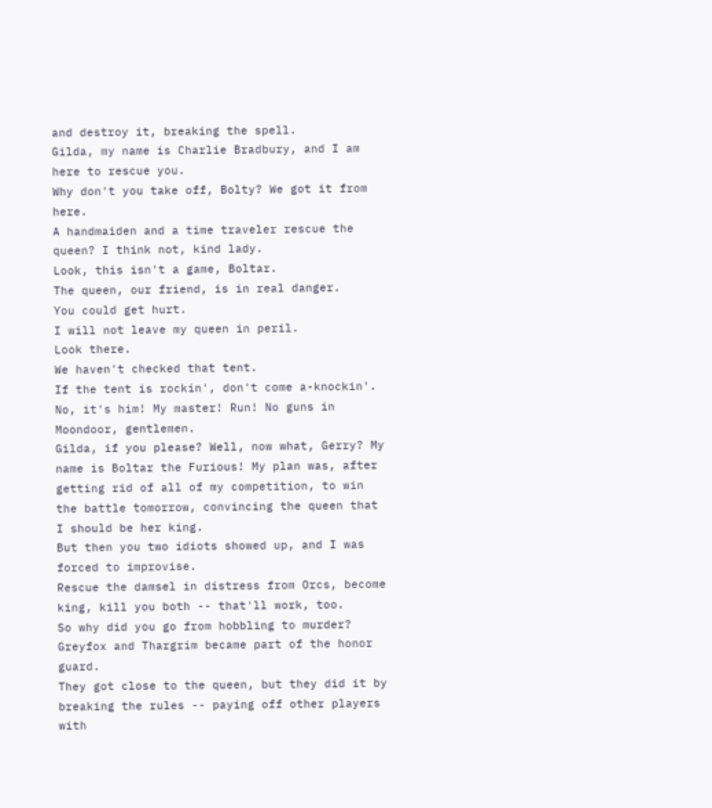and destroy it, breaking the spell.
Gilda, my name is Charlie Bradbury, and I am here to rescue you.
Why don't you take off, Bolty? We got it from here.
A handmaiden and a time traveler rescue the queen? I think not, kind lady.
Look, this isn't a game, Boltar.
The queen, our friend, is in real danger.
You could get hurt.
I will not leave my queen in peril.
Look there.
We haven't checked that tent.
If the tent is rockin', don't come a-knockin'.
No, it's him! My master! Run! No guns in Moondoor, gentlemen.
Gilda, if you please? Well, now what, Gerry? My name is Boltar the Furious! My plan was, after getting rid of all of my competition, to win the battle tomorrow, convincing the queen that I should be her king.
But then you two idiots showed up, and I was forced to improvise.
Rescue the damsel in distress from Orcs, become king, kill you both -- that'll work, too.
So why did you go from hobbling to murder? Greyfox and Thargrim became part of the honor guard.
They got close to the queen, but they did it by breaking the rules -- paying off other players with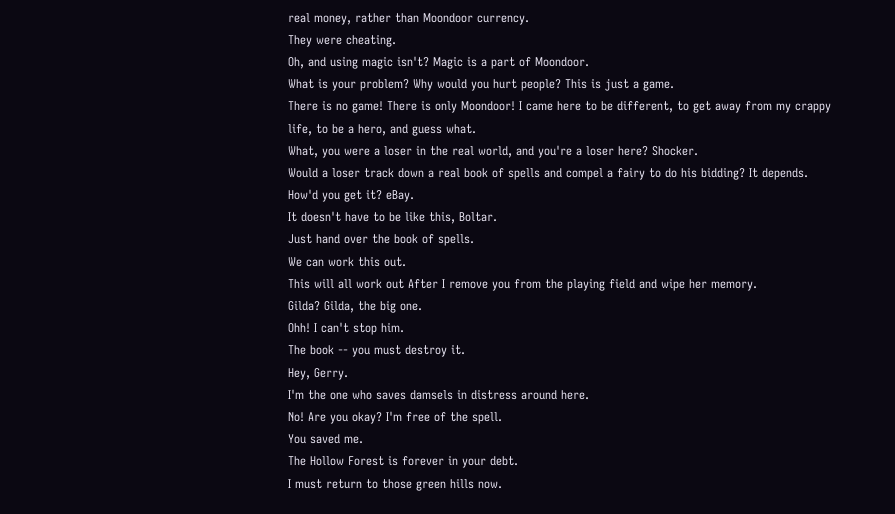real money, rather than Moondoor currency.
They were cheating.
Oh, and using magic isn't? Magic is a part of Moondoor.
What is your problem? Why would you hurt people? This is just a game.
There is no game! There is only Moondoor! I came here to be different, to get away from my crappy life, to be a hero, and guess what.
What, you were a loser in the real world, and you're a loser here? Shocker.
Would a loser track down a real book of spells and compel a fairy to do his bidding? It depends.
How'd you get it? eBay.
It doesn't have to be like this, Boltar.
Just hand over the book of spells.
We can work this out.
This will all work out After I remove you from the playing field and wipe her memory.
Gilda? Gilda, the big one.
Ohh! I can't stop him.
The book -- you must destroy it.
Hey, Gerry.
I'm the one who saves damsels in distress around here.
No! Are you okay? I'm free of the spell.
You saved me.
The Hollow Forest is forever in your debt.
I must return to those green hills now.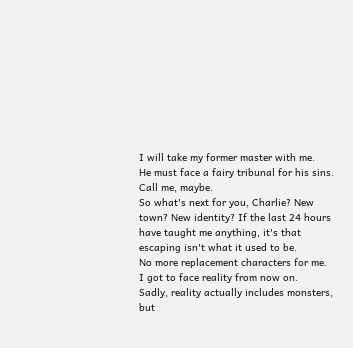I will take my former master with me.
He must face a fairy tribunal for his sins.
Call me, maybe.
So what's next for you, Charlie? New town? New identity? If the last 24 hours have taught me anything, it's that escaping isn't what it used to be.
No more replacement characters for me.
I got to face reality from now on.
Sadly, reality actually includes monsters, but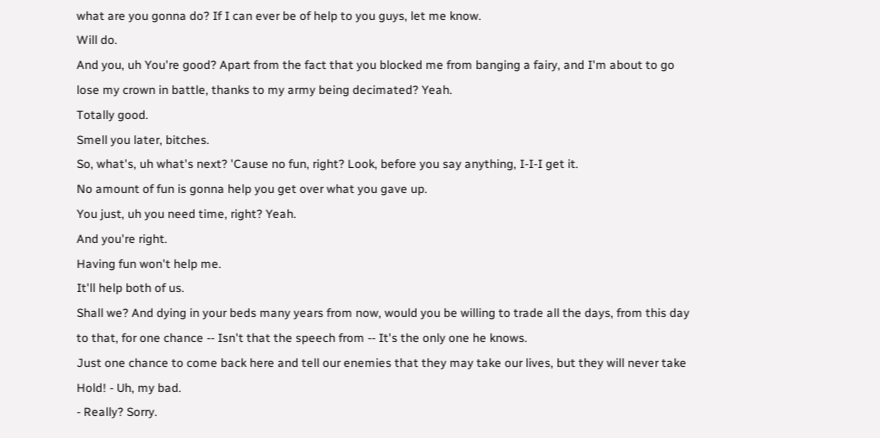what are you gonna do? If I can ever be of help to you guys, let me know.
Will do.
And you, uh You're good? Apart from the fact that you blocked me from banging a fairy, and I'm about to go lose my crown in battle, thanks to my army being decimated? Yeah.
Totally good.
Smell you later, bitches.
So, what's, uh what's next? 'Cause no fun, right? Look, before you say anything, I-I-I get it.
No amount of fun is gonna help you get over what you gave up.
You just, uh you need time, right? Yeah.
And you're right.
Having fun won't help me.
It'll help both of us.
Shall we? And dying in your beds many years from now, would you be willing to trade all the days, from this day to that, for one chance -- Isn't that the speech from -- It's the only one he knows.
Just one chance to come back here and tell our enemies that they may take our lives, but they will never take Hold! - Uh, my bad.
- Really? Sorry.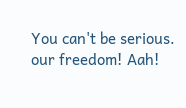You can't be serious.
our freedom! Aah!